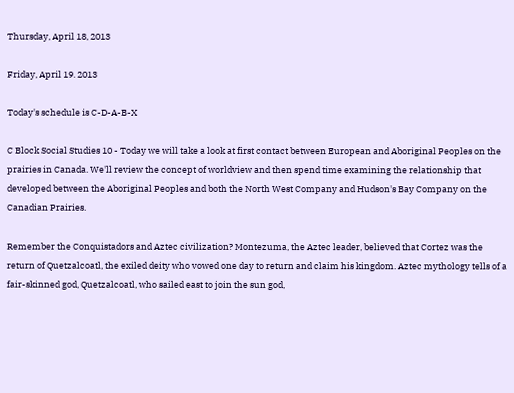Thursday, April 18, 2013

Friday, April 19. 2013

Today's schedule is C-D-A-B-X

C Block Social Studies 10 - Today we will take a look at first contact between European and Aboriginal Peoples on the prairies in Canada. We'll review the concept of worldview and then spend time examining the relationship that developed between the Aboriginal Peoples and both the North West Company and Hudson's Bay Company on the Canadian Prairies.

Remember the Conquistadors and Aztec civilization? Montezuma, the Aztec leader, believed that Cortez was the return of Quetzalcoatl, the exiled deity who vowed one day to return and claim his kingdom. Aztec mythology tells of a fair-skinned god, Quetzalcoatl, who sailed east to join the sun god,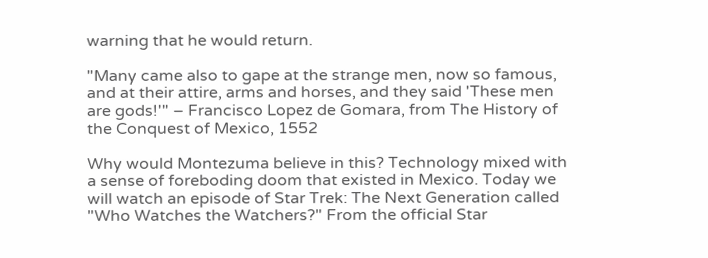warning that he would return.

"Many came also to gape at the strange men, now so famous, and at their attire, arms and horses, and they said 'These men are gods!'" – Francisco Lopez de Gomara, from The History of the Conquest of Mexico, 1552

Why would Montezuma believe in this? Technology mixed with a sense of foreboding doom that existed in Mexico. Today we will watch an episode of Star Trek: The Next Generation called "Who Watches the Watchers?" From the official Star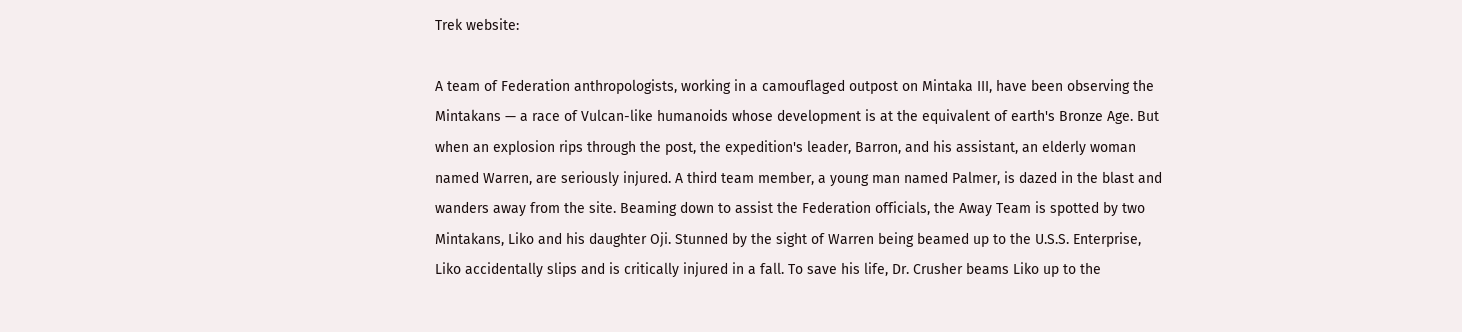Trek website:

A team of Federation anthropologists, working in a camouflaged outpost on Mintaka III, have been observing the Mintakans — a race of Vulcan-like humanoids whose development is at the equivalent of earth's Bronze Age. But when an explosion rips through the post, the expedition's leader, Barron, and his assistant, an elderly woman named Warren, are seriously injured. A third team member, a young man named Palmer, is dazed in the blast and wanders away from the site. Beaming down to assist the Federation officials, the Away Team is spotted by two Mintakans, Liko and his daughter Oji. Stunned by the sight of Warren being beamed up to the U.S.S. Enterprise, Liko accidentally slips and is critically injured in a fall. To save his life, Dr. Crusher beams Liko up to the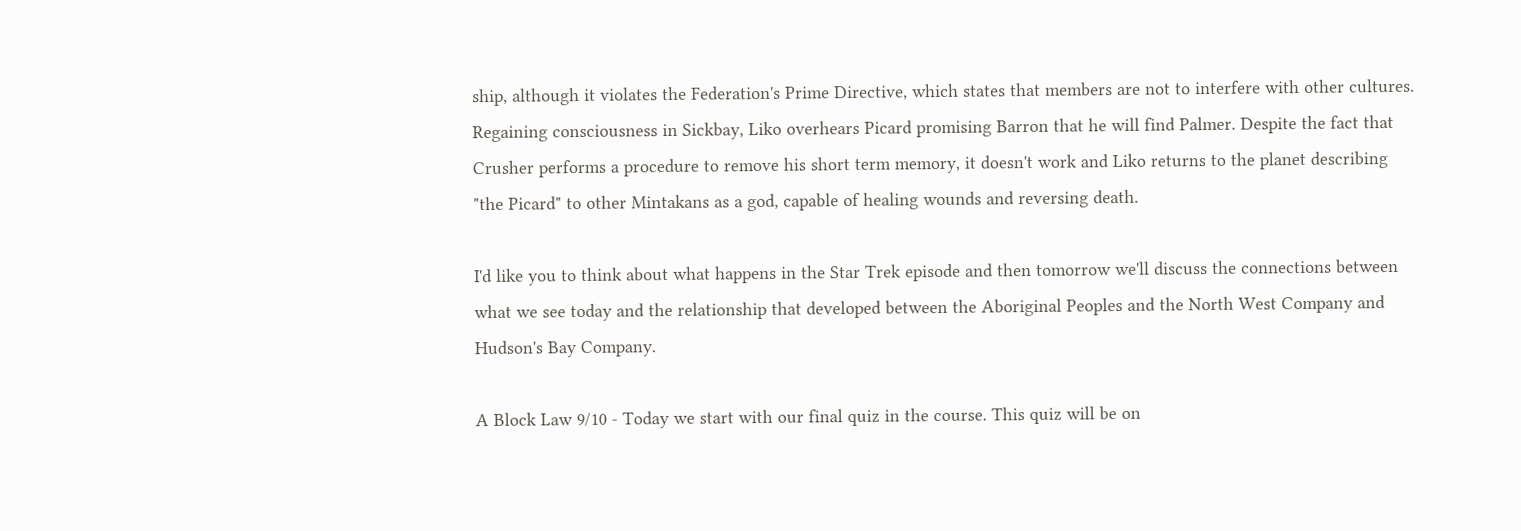ship, although it violates the Federation's Prime Directive, which states that members are not to interfere with other cultures. Regaining consciousness in Sickbay, Liko overhears Picard promising Barron that he will find Palmer. Despite the fact that Crusher performs a procedure to remove his short term memory, it doesn't work and Liko returns to the planet describing "the Picard" to other Mintakans as a god, capable of healing wounds and reversing death.

I'd like you to think about what happens in the Star Trek episode and then tomorrow we'll discuss the connections between what we see today and the relationship that developed between the Aboriginal Peoples and the North West Company and Hudson's Bay Company.

A Block Law 9/10 - Today we start with our final quiz in the course. This quiz will be on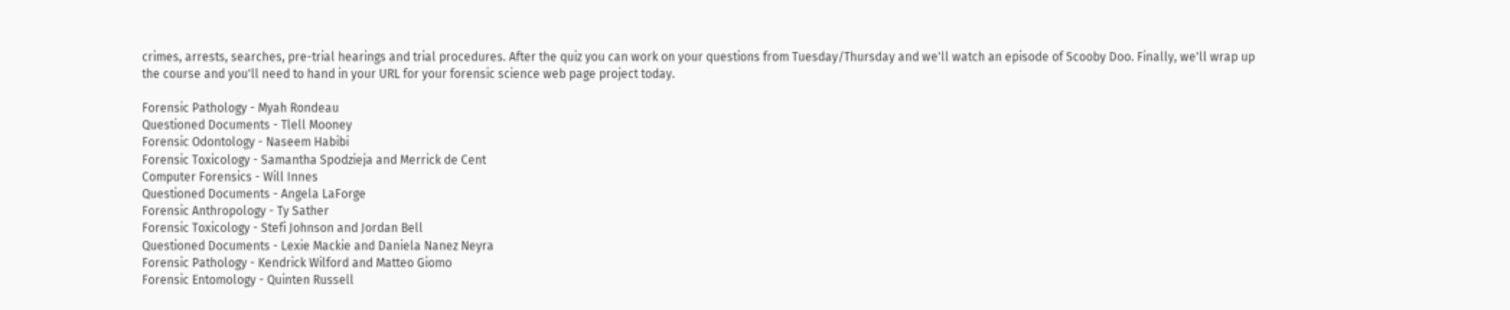crimes, arrests, searches, pre-trial hearings and trial procedures. After the quiz you can work on your questions from Tuesday/Thursday and we'll watch an episode of Scooby Doo. Finally, we'll wrap up the course and you'll need to hand in your URL for your forensic science web page project today.

Forensic Pathology - Myah Rondeau
Questioned Documents - Tlell Mooney
Forensic Odontology - Naseem Habibi
Forensic Toxicology - Samantha Spodzieja and Merrick de Cent
Computer Forensics - Will Innes
Questioned Documents - Angela LaForge
Forensic Anthropology - Ty Sather
Forensic Toxicology - Stefi Johnson and Jordan Bell
Questioned Documents - Lexie Mackie and Daniela Nanez Neyra
Forensic Pathology - Kendrick Wilford and Matteo Giomo
Forensic Entomology - Quinten Russell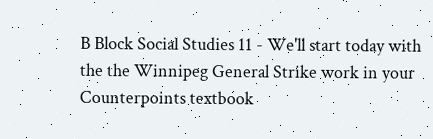B Block Social Studies 11 - We'll start today with the the Winnipeg General Strike work in your Counterpoints textbook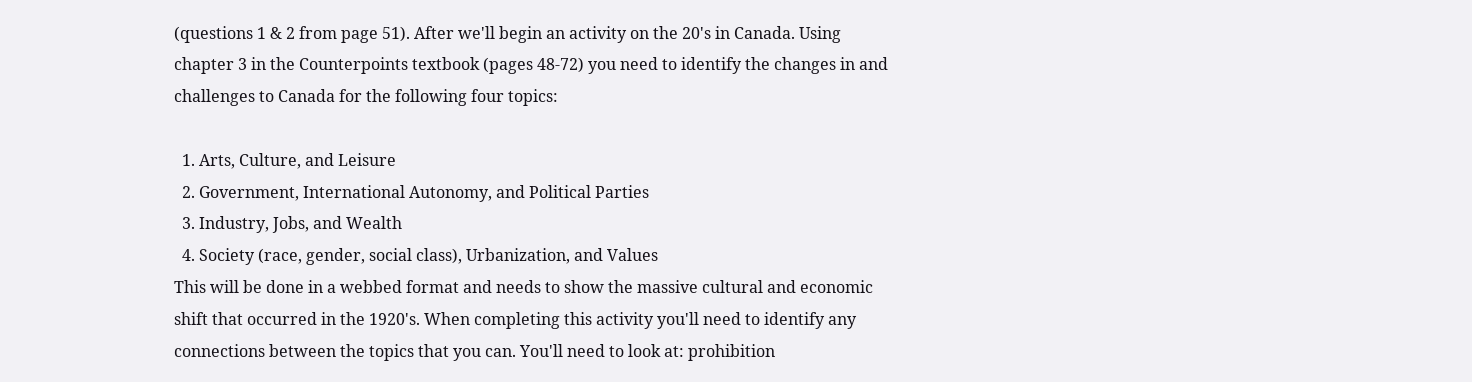(questions 1 & 2 from page 51). After we'll begin an activity on the 20's in Canada. Using chapter 3 in the Counterpoints textbook (pages 48-72) you need to identify the changes in and challenges to Canada for the following four topics:

  1. Arts, Culture, and Leisure
  2. Government, International Autonomy, and Political Parties
  3. Industry, Jobs, and Wealth
  4. Society (race, gender, social class), Urbanization, and Values
This will be done in a webbed format and needs to show the massive cultural and economic shift that occurred in the 1920's. When completing this activity you'll need to identify any connections between the topics that you can. You'll need to look at: prohibition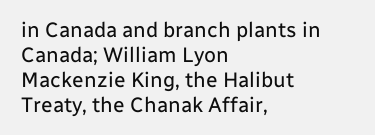in Canada and branch plants in Canada; William Lyon Mackenzie King, the Halibut Treaty, the Chanak Affair,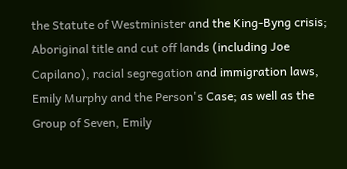the Statute of Westminister and the King-Byng crisis; Aboriginal title and cut off lands (including Joe Capilano), racial segregation and immigration laws, Emily Murphy and the Person's Case; as well as the Group of Seven, Emily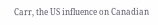Carr, the US influence on Canadian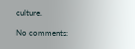culture.

No comments: